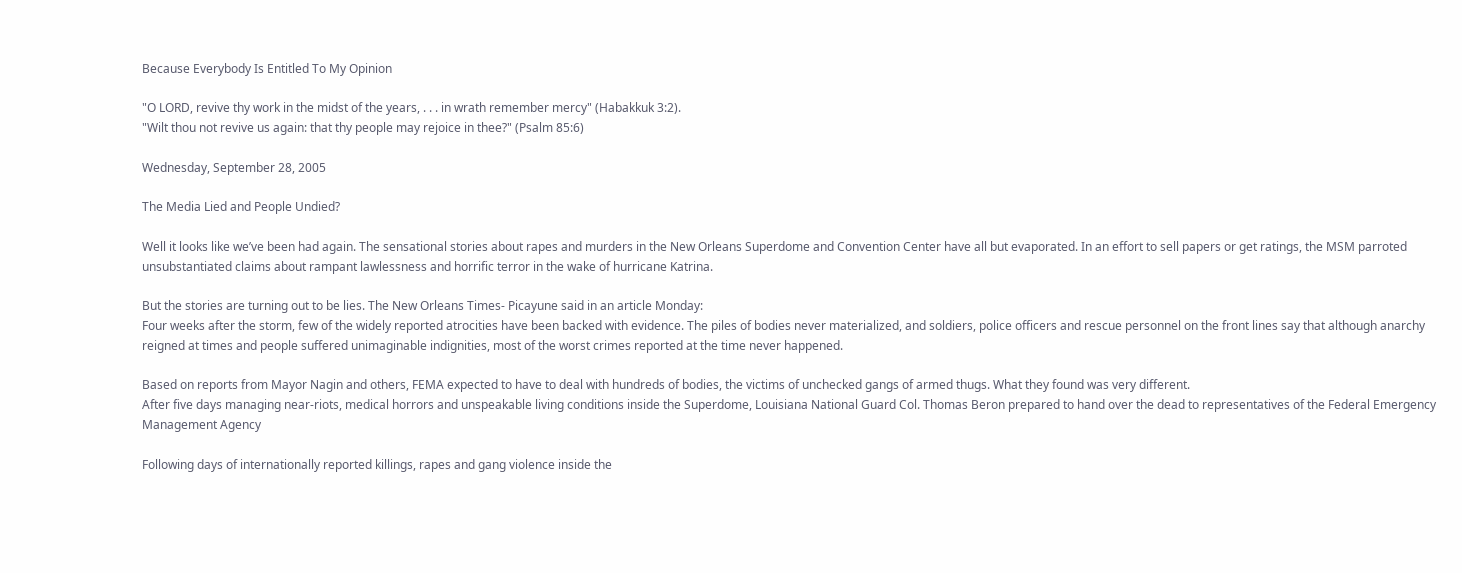Because Everybody Is Entitled To My Opinion

"O LORD, revive thy work in the midst of the years, . . . in wrath remember mercy" (Habakkuk 3:2).
"Wilt thou not revive us again: that thy people may rejoice in thee?" (Psalm 85:6)

Wednesday, September 28, 2005

The Media Lied and People Undied?

Well it looks like we’ve been had again. The sensational stories about rapes and murders in the New Orleans Superdome and Convention Center have all but evaporated. In an effort to sell papers or get ratings, the MSM parroted unsubstantiated claims about rampant lawlessness and horrific terror in the wake of hurricane Katrina.

But the stories are turning out to be lies. The New Orleans Times- Picayune said in an article Monday:
Four weeks after the storm, few of the widely reported atrocities have been backed with evidence. The piles of bodies never materialized, and soldiers, police officers and rescue personnel on the front lines say that although anarchy reigned at times and people suffered unimaginable indignities, most of the worst crimes reported at the time never happened.

Based on reports from Mayor Nagin and others, FEMA expected to have to deal with hundreds of bodies, the victims of unchecked gangs of armed thugs. What they found was very different.
After five days managing near-riots, medical horrors and unspeakable living conditions inside the Superdome, Louisiana National Guard Col. Thomas Beron prepared to hand over the dead to representatives of the Federal Emergency Management Agency

Following days of internationally reported killings, rapes and gang violence inside the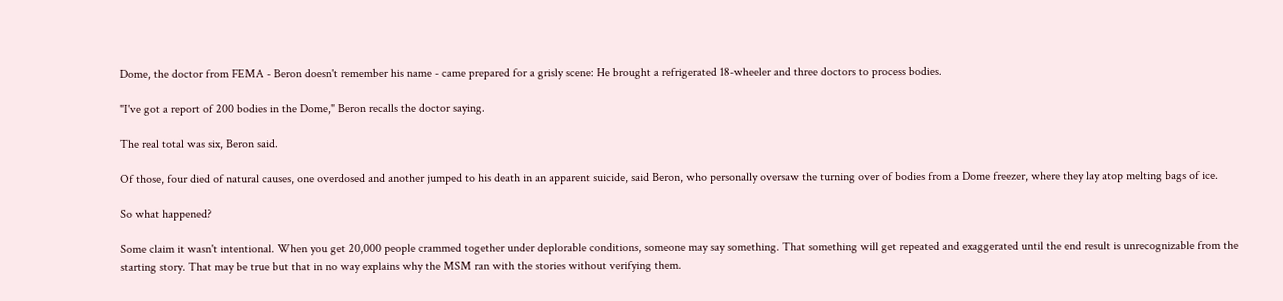Dome, the doctor from FEMA - Beron doesn't remember his name - came prepared for a grisly scene: He brought a refrigerated 18-wheeler and three doctors to process bodies.

"I've got a report of 200 bodies in the Dome," Beron recalls the doctor saying.

The real total was six, Beron said.

Of those, four died of natural causes, one overdosed and another jumped to his death in an apparent suicide, said Beron, who personally oversaw the turning over of bodies from a Dome freezer, where they lay atop melting bags of ice.

So what happened?

Some claim it wasn't intentional. When you get 20,000 people crammed together under deplorable conditions, someone may say something. That something will get repeated and exaggerated until the end result is unrecognizable from the starting story. That may be true but that in no way explains why the MSM ran with the stories without verifying them.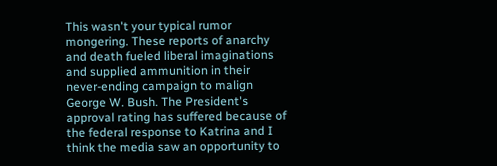This wasn't your typical rumor mongering. These reports of anarchy and death fueled liberal imaginations and supplied ammunition in their never-ending campaign to malign George W. Bush. The President's approval rating has suffered because of the federal response to Katrina and I think the media saw an opportunity to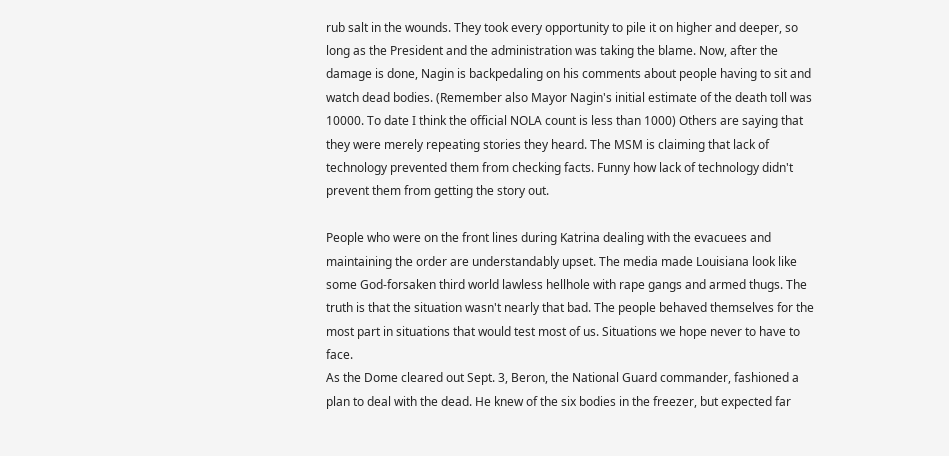rub salt in the wounds. They took every opportunity to pile it on higher and deeper, so long as the President and the administration was taking the blame. Now, after the damage is done, Nagin is backpedaling on his comments about people having to sit and watch dead bodies. (Remember also Mayor Nagin's initial estimate of the death toll was 10000. To date I think the official NOLA count is less than 1000) Others are saying that they were merely repeating stories they heard. The MSM is claiming that lack of technology prevented them from checking facts. Funny how lack of technology didn't prevent them from getting the story out.

People who were on the front lines during Katrina dealing with the evacuees and maintaining the order are understandably upset. The media made Louisiana look like some God-forsaken third world lawless hellhole with rape gangs and armed thugs. The truth is that the situation wasn't nearly that bad. The people behaved themselves for the most part in situations that would test most of us. Situations we hope never to have to face.
As the Dome cleared out Sept. 3, Beron, the National Guard commander, fashioned a plan to deal with the dead. He knew of the six bodies in the freezer, but expected far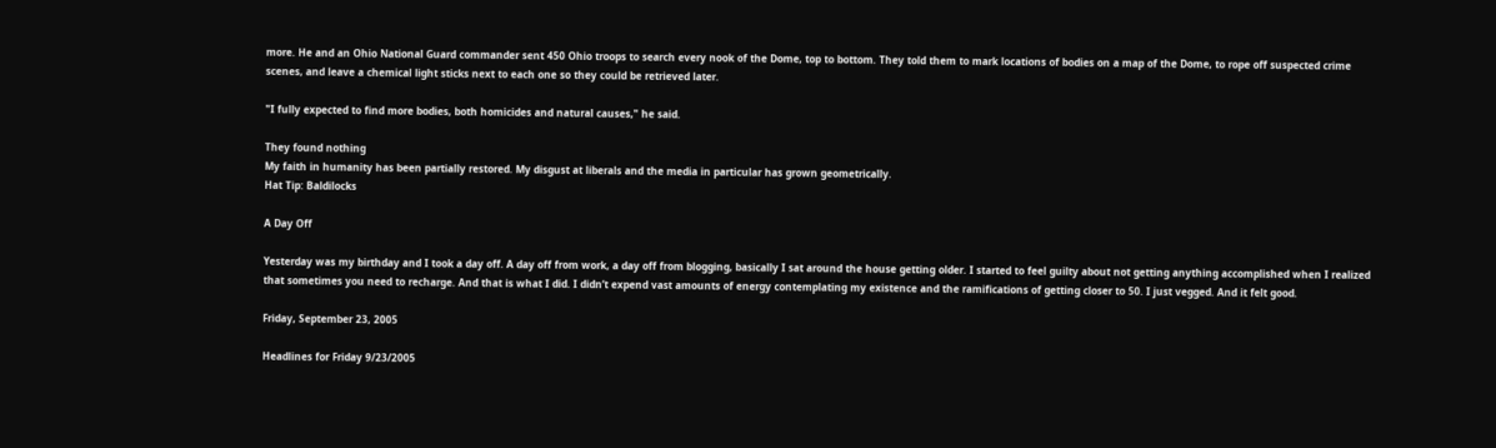more. He and an Ohio National Guard commander sent 450 Ohio troops to search every nook of the Dome, top to bottom. They told them to mark locations of bodies on a map of the Dome, to rope off suspected crime scenes, and leave a chemical light sticks next to each one so they could be retrieved later.

"I fully expected to find more bodies, both homicides and natural causes," he said.

They found nothing
My faith in humanity has been partially restored. My disgust at liberals and the media in particular has grown geometrically.
Hat Tip: Baldilocks

A Day Off

Yesterday was my birthday and I took a day off. A day off from work, a day off from blogging, basically I sat around the house getting older. I started to feel guilty about not getting anything accomplished when I realized that sometimes you need to recharge. And that is what I did. I didn’t expend vast amounts of energy contemplating my existence and the ramifications of getting closer to 50. I just vegged. And it felt good.

Friday, September 23, 2005

Headlines for Friday 9/23/2005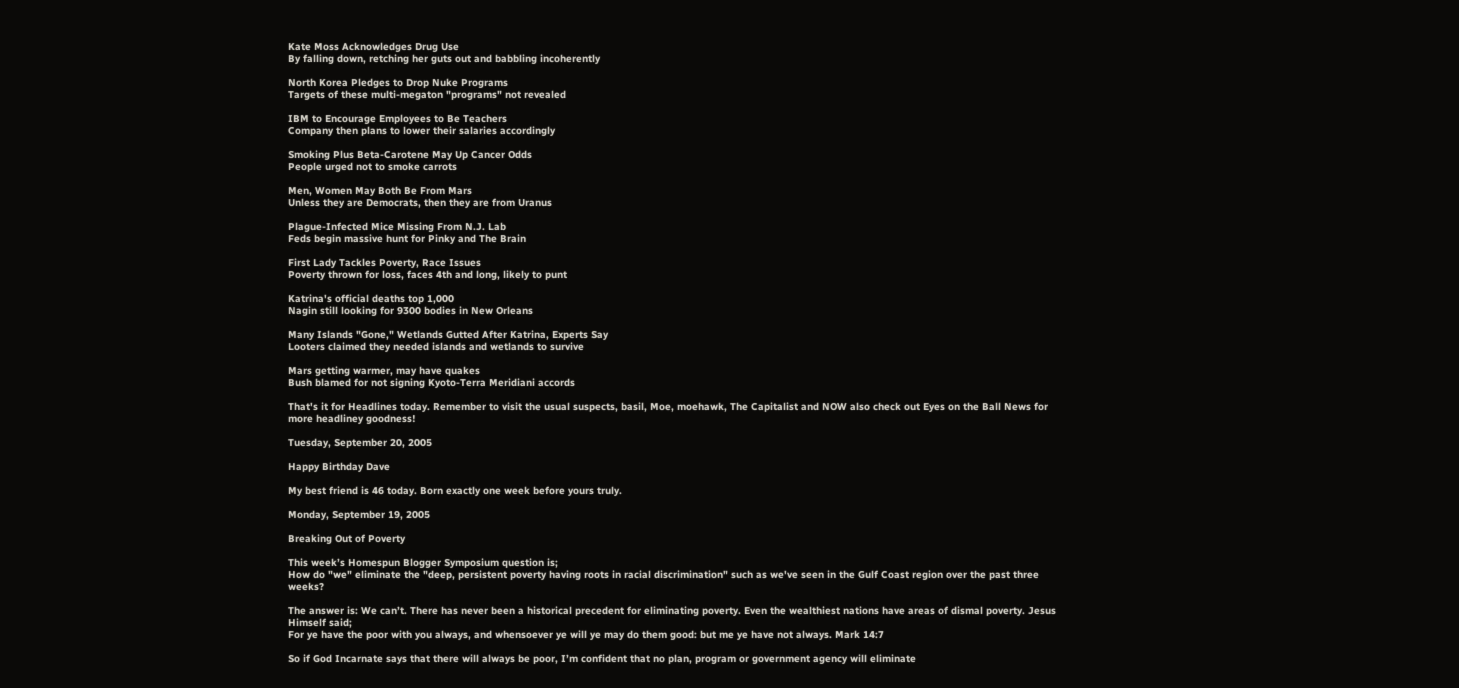Kate Moss Acknowledges Drug Use
By falling down, retching her guts out and babbling incoherently

North Korea Pledges to Drop Nuke Programs
Targets of these multi-megaton "programs" not revealed

IBM to Encourage Employees to Be Teachers
Company then plans to lower their salaries accordingly

Smoking Plus Beta-Carotene May Up Cancer Odds
People urged not to smoke carrots

Men, Women May Both Be From Mars
Unless they are Democrats, then they are from Uranus

Plague-Infected Mice Missing From N.J. Lab
Feds begin massive hunt for Pinky and The Brain

First Lady Tackles Poverty, Race Issues
Poverty thrown for loss, faces 4th and long, likely to punt

Katrina's official deaths top 1,000
Nagin still looking for 9300 bodies in New Orleans

Many Islands "Gone," Wetlands Gutted After Katrina, Experts Say
Looters claimed they needed islands and wetlands to survive

Mars getting warmer, may have quakes
Bush blamed for not signing Kyoto-Terra Meridiani accords

That's it for Headlines today. Remember to visit the usual suspects, basil, Moe, moehawk, The Capitalist and NOW also check out Eyes on the Ball News for more headliney goodness!

Tuesday, September 20, 2005

Happy Birthday Dave

My best friend is 46 today. Born exactly one week before yours truly.

Monday, September 19, 2005

Breaking Out of Poverty

This week’s Homespun Blogger Symposium question is;
How do "we" eliminate the "deep, persistent poverty having roots in racial discrimination" such as we've seen in the Gulf Coast region over the past three weeks?

The answer is: We can’t. There has never been a historical precedent for eliminating poverty. Even the wealthiest nations have areas of dismal poverty. Jesus Himself said;
For ye have the poor with you always, and whensoever ye will ye may do them good: but me ye have not always. Mark 14:7

So if God Incarnate says that there will always be poor, I’m confident that no plan, program or government agency will eliminate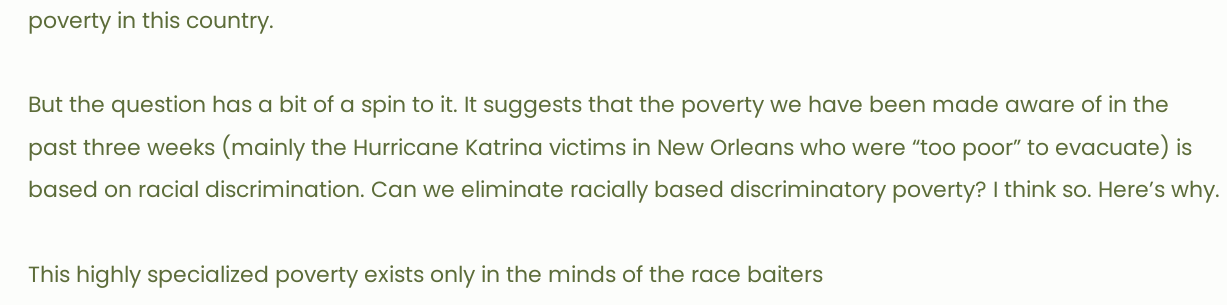poverty in this country.

But the question has a bit of a spin to it. It suggests that the poverty we have been made aware of in the past three weeks (mainly the Hurricane Katrina victims in New Orleans who were “too poor” to evacuate) is based on racial discrimination. Can we eliminate racially based discriminatory poverty? I think so. Here’s why.

This highly specialized poverty exists only in the minds of the race baiters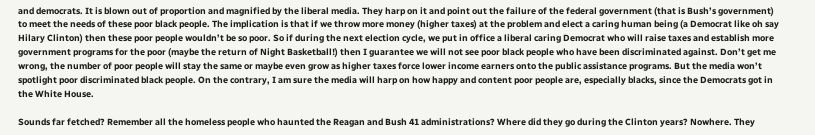and democrats. It is blown out of proportion and magnified by the liberal media. They harp on it and point out the failure of the federal government (that is Bush’s government) to meet the needs of these poor black people. The implication is that if we throw more money (higher taxes) at the problem and elect a caring human being (a Democrat like oh say Hilary Clinton) then these poor people wouldn’t be so poor. So if during the next election cycle, we put in office a liberal caring Democrat who will raise taxes and establish more government programs for the poor (maybe the return of Night Basketball!) then I guarantee we will not see poor black people who have been discriminated against. Don’t get me wrong, the number of poor people will stay the same or maybe even grow as higher taxes force lower income earners onto the public assistance programs. But the media won’t spotlight poor discriminated black people. On the contrary, I am sure the media will harp on how happy and content poor people are, especially blacks, since the Democrats got in the White House.

Sounds far fetched? Remember all the homeless people who haunted the Reagan and Bush 41 administrations? Where did they go during the Clinton years? Nowhere. They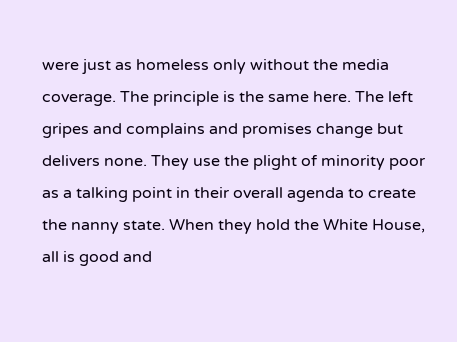were just as homeless only without the media coverage. The principle is the same here. The left gripes and complains and promises change but delivers none. They use the plight of minority poor as a talking point in their overall agenda to create the nanny state. When they hold the White House, all is good and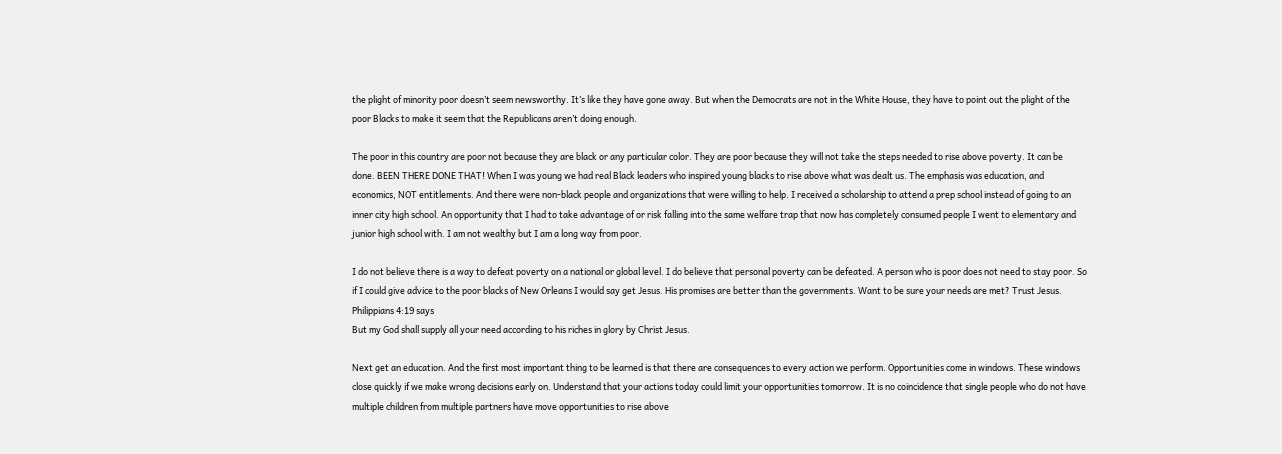the plight of minority poor doesn’t seem newsworthy. It’s like they have gone away. But when the Democrats are not in the White House, they have to point out the plight of the poor Blacks to make it seem that the Republicans aren’t doing enough.

The poor in this country are poor not because they are black or any particular color. They are poor because they will not take the steps needed to rise above poverty. It can be done. BEEN THERE DONE THAT! When I was young we had real Black leaders who inspired young blacks to rise above what was dealt us. The emphasis was education, and economics, NOT entitlements. And there were non-black people and organizations that were willing to help. I received a scholarship to attend a prep school instead of going to an inner city high school. An opportunity that I had to take advantage of or risk falling into the same welfare trap that now has completely consumed people I went to elementary and junior high school with. I am not wealthy but I am a long way from poor.

I do not believe there is a way to defeat poverty on a national or global level. I do believe that personal poverty can be defeated. A person who is poor does not need to stay poor. So if I could give advice to the poor blacks of New Orleans I would say get Jesus. His promises are better than the governments. Want to be sure your needs are met? Trust Jesus. Philippians 4:19 says
But my God shall supply all your need according to his riches in glory by Christ Jesus.

Next get an education. And the first most important thing to be learned is that there are consequences to every action we perform. Opportunities come in windows. These windows close quickly if we make wrong decisions early on. Understand that your actions today could limit your opportunities tomorrow. It is no coincidence that single people who do not have multiple children from multiple partners have move opportunities to rise above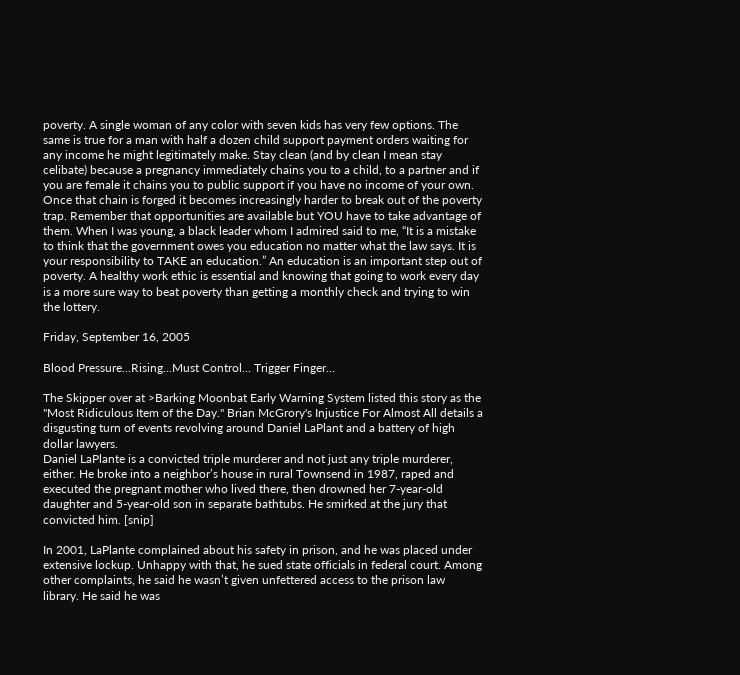poverty. A single woman of any color with seven kids has very few options. The same is true for a man with half a dozen child support payment orders waiting for any income he might legitimately make. Stay clean (and by clean I mean stay celibate) because a pregnancy immediately chains you to a child, to a partner and if you are female it chains you to public support if you have no income of your own. Once that chain is forged it becomes increasingly harder to break out of the poverty trap. Remember that opportunities are available but YOU have to take advantage of them. When I was young, a black leader whom I admired said to me, “It is a mistake to think that the government owes you education no matter what the law says. It is your responsibility to TAKE an education.” An education is an important step out of poverty. A healthy work ethic is essential and knowing that going to work every day is a more sure way to beat poverty than getting a monthly check and trying to win the lottery.

Friday, September 16, 2005

Blood Pressure...Rising...Must Control... Trigger Finger...

The Skipper over at >Barking Moonbat Early Warning System listed this story as the "Most Ridiculous Item of the Day." Brian McGrory's Injustice For Almost All details a disgusting turn of events revolving around Daniel LaPlant and a battery of high dollar lawyers.
Daniel LaPlante is a convicted triple murderer and not just any triple murderer, either. He broke into a neighbor’s house in rural Townsend in 1987, raped and executed the pregnant mother who lived there, then drowned her 7-year-old daughter and 5-year-old son in separate bathtubs. He smirked at the jury that convicted him. [snip]

In 2001, LaPlante complained about his safety in prison, and he was placed under extensive lockup. Unhappy with that, he sued state officials in federal court. Among other complaints, he said he wasn’t given unfettered access to the prison law library. He said he was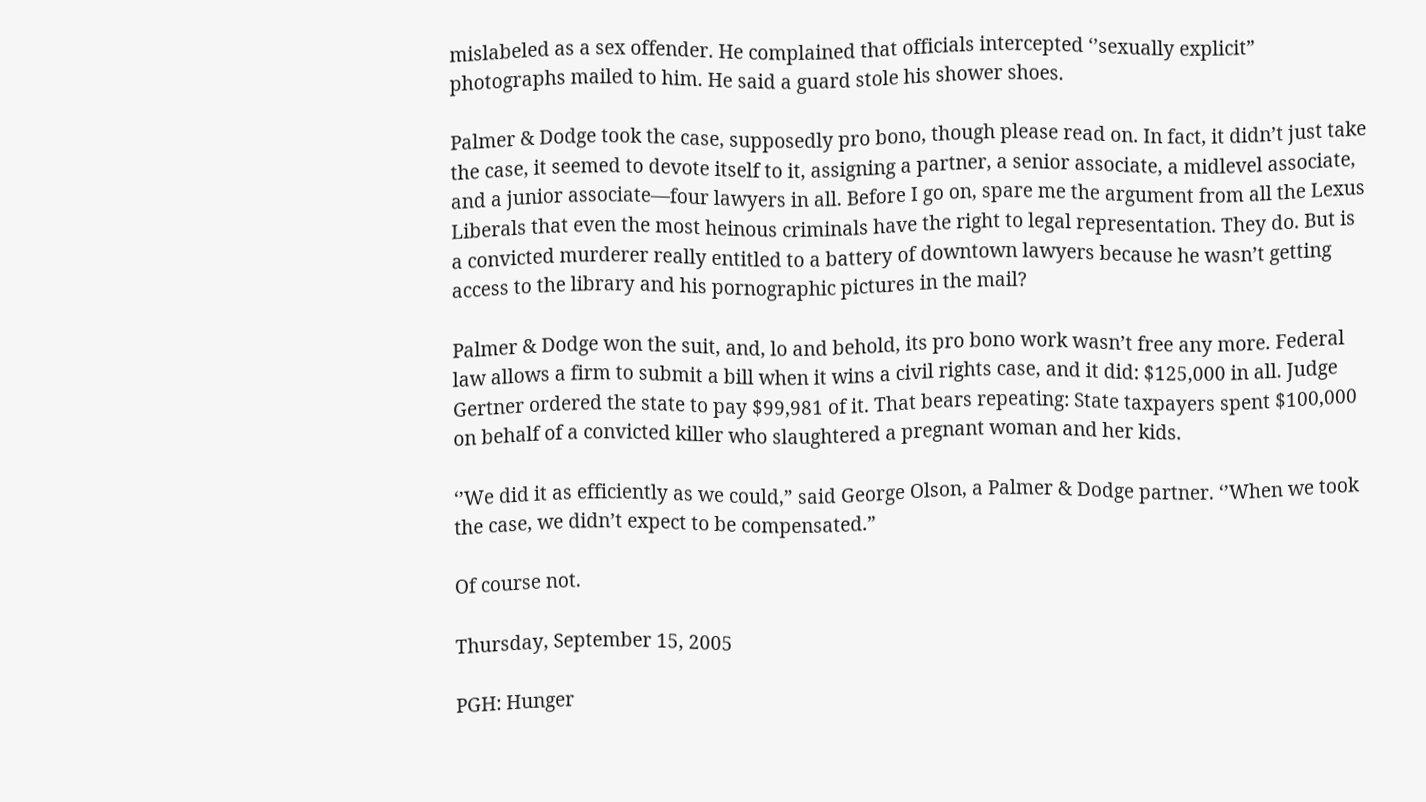mislabeled as a sex offender. He complained that officials intercepted ‘’sexually explicit” photographs mailed to him. He said a guard stole his shower shoes.

Palmer & Dodge took the case, supposedly pro bono, though please read on. In fact, it didn’t just take the case, it seemed to devote itself to it, assigning a partner, a senior associate, a midlevel associate, and a junior associate—four lawyers in all. Before I go on, spare me the argument from all the Lexus Liberals that even the most heinous criminals have the right to legal representation. They do. But is a convicted murderer really entitled to a battery of downtown lawyers because he wasn’t getting access to the library and his pornographic pictures in the mail?

Palmer & Dodge won the suit, and, lo and behold, its pro bono work wasn’t free any more. Federal law allows a firm to submit a bill when it wins a civil rights case, and it did: $125,000 in all. Judge Gertner ordered the state to pay $99,981 of it. That bears repeating: State taxpayers spent $100,000 on behalf of a convicted killer who slaughtered a pregnant woman and her kids.

‘’We did it as efficiently as we could,” said George Olson, a Palmer & Dodge partner. ‘’When we took the case, we didn’t expect to be compensated.”

Of course not.

Thursday, September 15, 2005

PGH: Hunger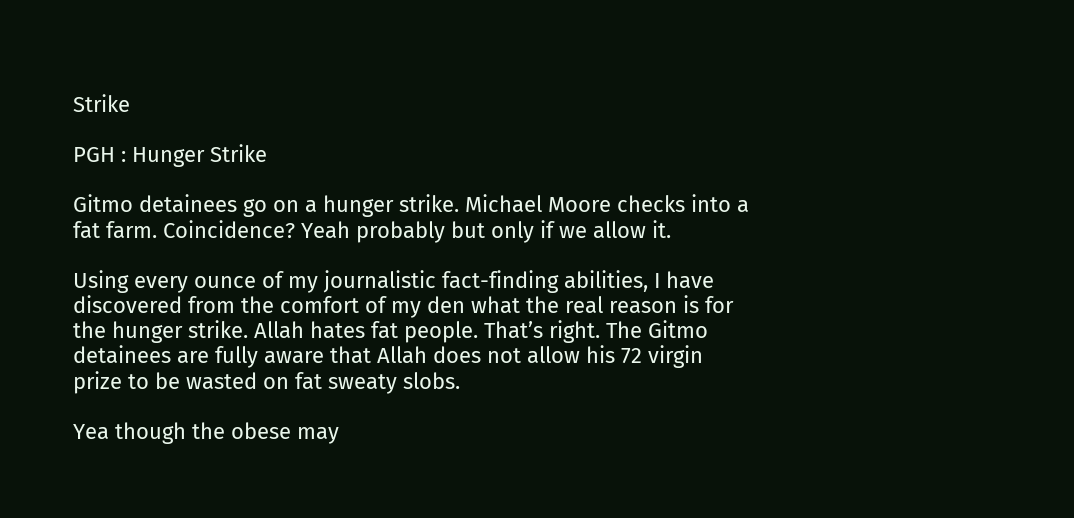Strike

PGH : Hunger Strike

Gitmo detainees go on a hunger strike. Michael Moore checks into a fat farm. Coincidence? Yeah probably but only if we allow it.

Using every ounce of my journalistic fact-finding abilities, I have discovered from the comfort of my den what the real reason is for the hunger strike. Allah hates fat people. That’s right. The Gitmo detainees are fully aware that Allah does not allow his 72 virgin prize to be wasted on fat sweaty slobs.

Yea though the obese may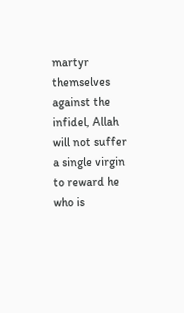martyr themselves against the infidel, Allah will not suffer a single virgin to reward he who is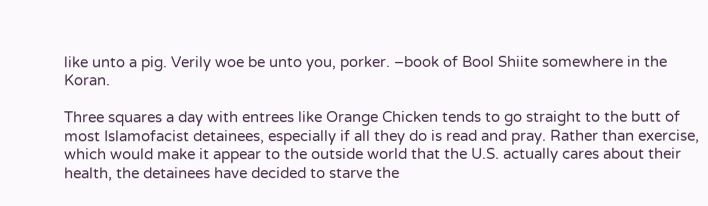like unto a pig. Verily woe be unto you, porker. –book of Bool Shiite somewhere in the Koran.

Three squares a day with entrees like Orange Chicken tends to go straight to the butt of most Islamofacist detainees, especially if all they do is read and pray. Rather than exercise, which would make it appear to the outside world that the U.S. actually cares about their health, the detainees have decided to starve the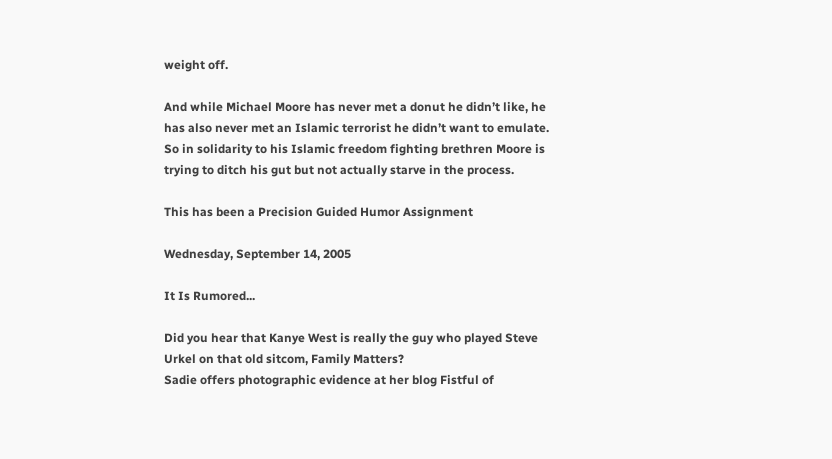weight off.

And while Michael Moore has never met a donut he didn’t like, he has also never met an Islamic terrorist he didn’t want to emulate. So in solidarity to his Islamic freedom fighting brethren Moore is trying to ditch his gut but not actually starve in the process.

This has been a Precision Guided Humor Assignment

Wednesday, September 14, 2005

It Is Rumored...

Did you hear that Kanye West is really the guy who played Steve Urkel on that old sitcom, Family Matters?
Sadie offers photographic evidence at her blog Fistful of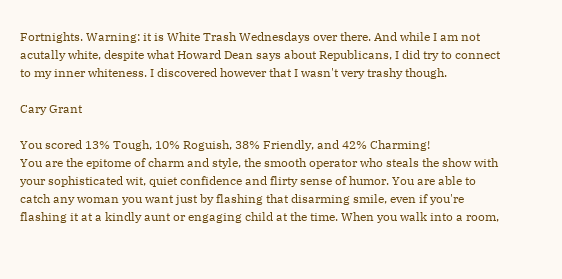Fortnights. Warning: it is White Trash Wednesdays over there. And while I am not acutally white, despite what Howard Dean says about Republicans, I did try to connect to my inner whiteness. I discovered however that I wasn't very trashy though.

Cary Grant

You scored 13% Tough, 10% Roguish, 38% Friendly, and 42% Charming!
You are the epitome of charm and style, the smooth operator who steals the show with your sophisticated wit, quiet confidence and flirty sense of humor. You are able to catch any woman you want just by flashing that disarming smile, even if you're flashing it at a kindly aunt or engaging child at the time. When you walk into a room,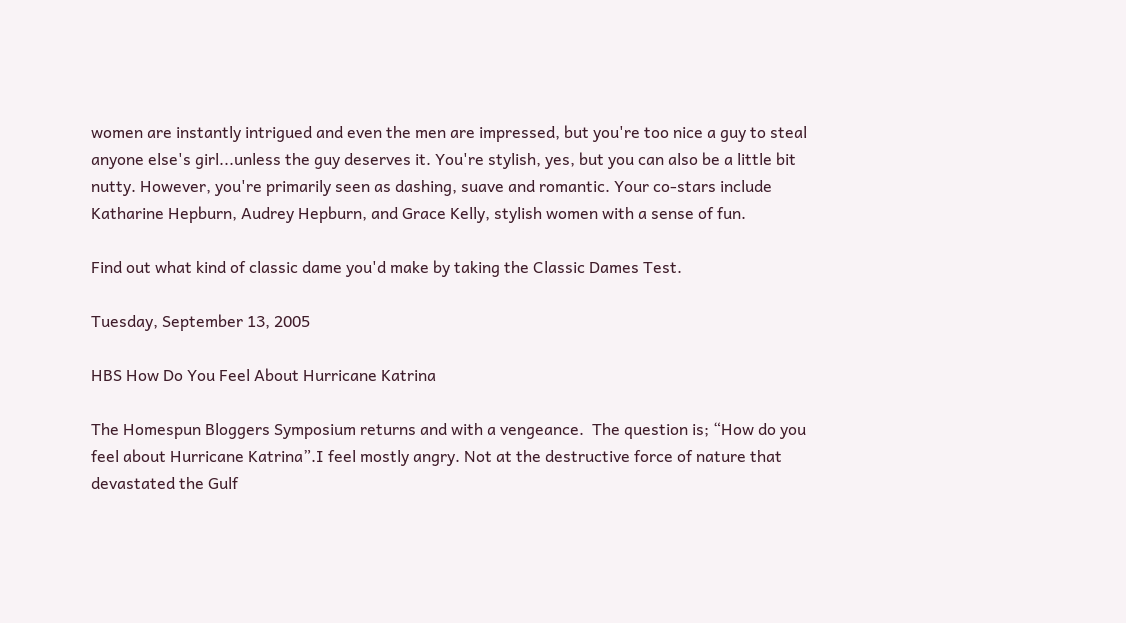women are instantly intrigued and even the men are impressed, but you're too nice a guy to steal anyone else's girl...unless the guy deserves it. You're stylish, yes, but you can also be a little bit nutty. However, you're primarily seen as dashing, suave and romantic. Your co-stars include Katharine Hepburn, Audrey Hepburn, and Grace Kelly, stylish women with a sense of fun.

Find out what kind of classic dame you'd make by taking the Classic Dames Test.

Tuesday, September 13, 2005

HBS How Do You Feel About Hurricane Katrina

The Homespun Bloggers Symposium returns and with a vengeance.  The question is; “How do you feel about Hurricane Katrina”.I feel mostly angry. Not at the destructive force of nature that devastated the Gulf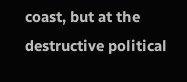coast, but at the destructive political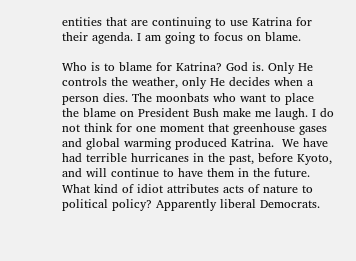entities that are continuing to use Katrina for their agenda. I am going to focus on blame.

Who is to blame for Katrina? God is. Only He controls the weather, only He decides when a person dies. The moonbats who want to place the blame on President Bush make me laugh. I do not think for one moment that greenhouse gases and global warming produced Katrina.  We have had terrible hurricanes in the past, before Kyoto, and will continue to have them in the future. What kind of idiot attributes acts of nature to political policy? Apparently liberal Democrats.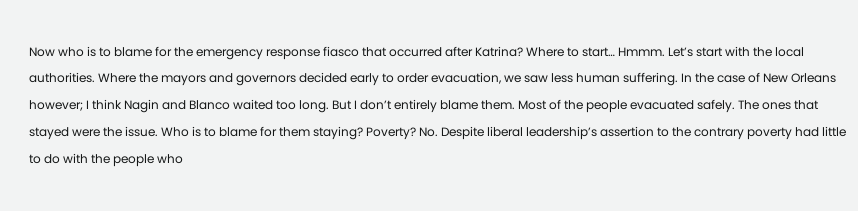Now who is to blame for the emergency response fiasco that occurred after Katrina? Where to start… Hmmm. Let’s start with the local authorities. Where the mayors and governors decided early to order evacuation, we saw less human suffering. In the case of New Orleans however; I think Nagin and Blanco waited too long. But I don’t entirely blame them. Most of the people evacuated safely. The ones that stayed were the issue. Who is to blame for them staying? Poverty? No. Despite liberal leadership’s assertion to the contrary poverty had little to do with the people who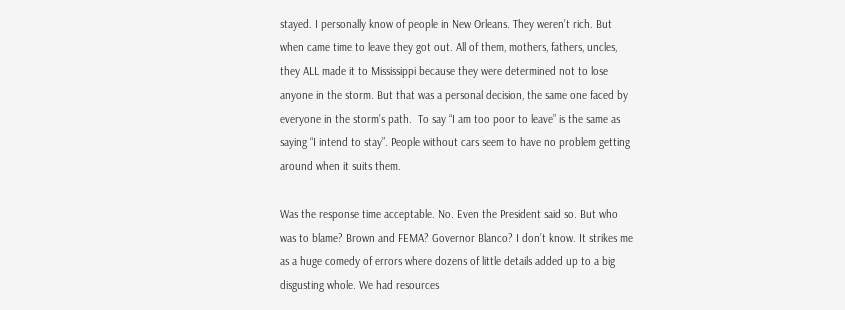stayed. I personally know of people in New Orleans. They weren’t rich. But when came time to leave they got out. All of them, mothers, fathers, uncles, they ALL made it to Mississippi because they were determined not to lose anyone in the storm. But that was a personal decision, the same one faced by everyone in the storm’s path.  To say “I am too poor to leave” is the same as saying “I intend to stay”. People without cars seem to have no problem getting around when it suits them.

Was the response time acceptable. No. Even the President said so. But who was to blame? Brown and FEMA? Governor Blanco? I don’t know. It strikes me as a huge comedy of errors where dozens of little details added up to a big disgusting whole. We had resources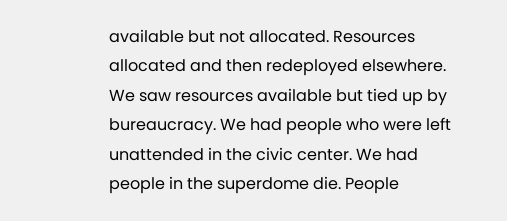available but not allocated. Resources allocated and then redeployed elsewhere. We saw resources available but tied up by bureaucracy. We had people who were left unattended in the civic center. We had people in the superdome die. People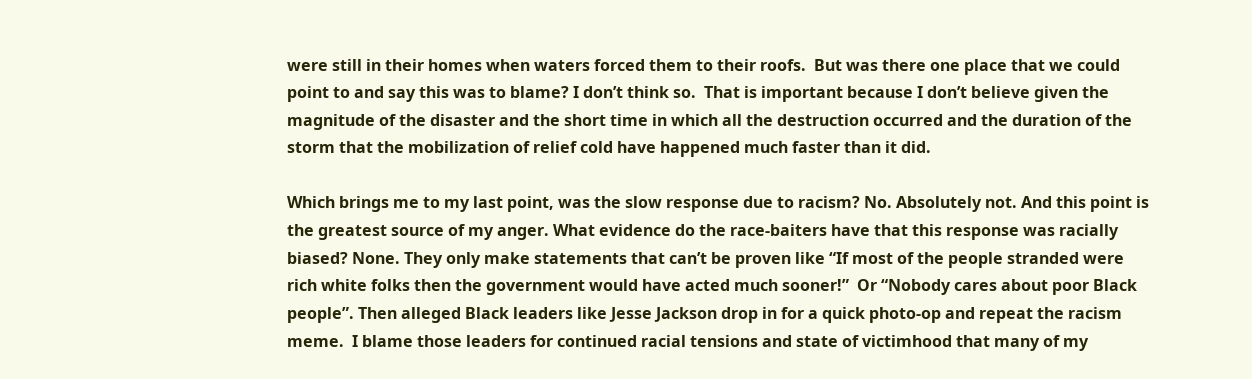were still in their homes when waters forced them to their roofs.  But was there one place that we could point to and say this was to blame? I don’t think so.  That is important because I don’t believe given the magnitude of the disaster and the short time in which all the destruction occurred and the duration of the storm that the mobilization of relief cold have happened much faster than it did.

Which brings me to my last point, was the slow response due to racism? No. Absolutely not. And this point is the greatest source of my anger. What evidence do the race-baiters have that this response was racially biased? None. They only make statements that can’t be proven like “If most of the people stranded were rich white folks then the government would have acted much sooner!”  Or “Nobody cares about poor Black people”. Then alleged Black leaders like Jesse Jackson drop in for a quick photo-op and repeat the racism meme.  I blame those leaders for continued racial tensions and state of victimhood that many of my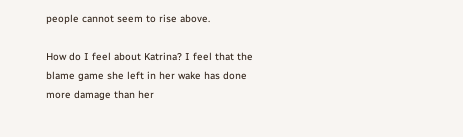people cannot seem to rise above.

How do I feel about Katrina? I feel that the blame game she left in her wake has done more damage than her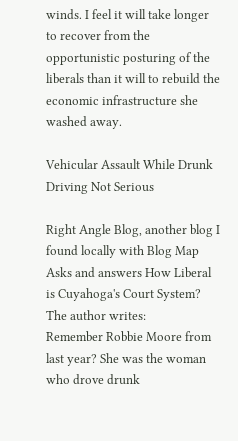winds. I feel it will take longer to recover from the opportunistic posturing of the liberals than it will to rebuild the economic infrastructure she washed away.

Vehicular Assault While Drunk Driving Not Serious

Right Angle Blog, another blog I found locally with Blog Map Asks and answers How Liberal is Cuyahoga's Court System? The author writes:
Remember Robbie Moore from last year? She was the woman who drove drunk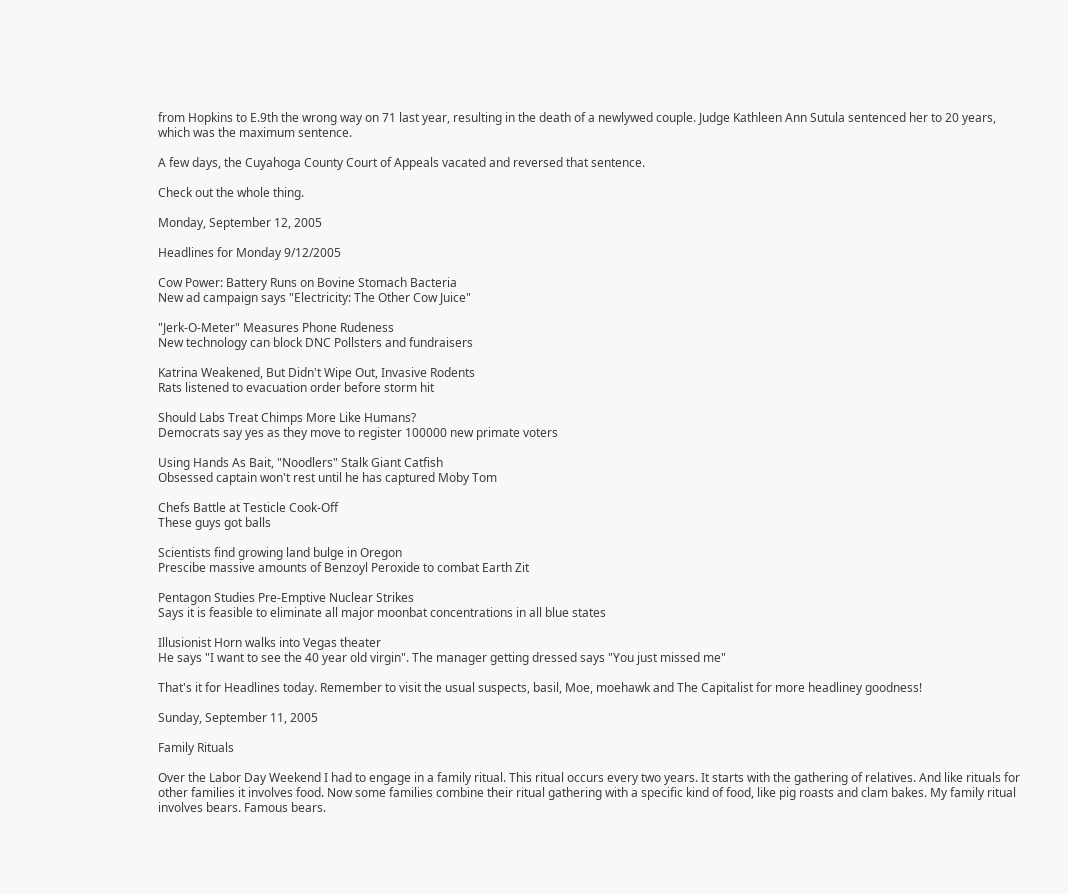from Hopkins to E.9th the wrong way on 71 last year, resulting in the death of a newlywed couple. Judge Kathleen Ann Sutula sentenced her to 20 years, which was the maximum sentence.

A few days, the Cuyahoga County Court of Appeals vacated and reversed that sentence.

Check out the whole thing.

Monday, September 12, 2005

Headlines for Monday 9/12/2005

Cow Power: Battery Runs on Bovine Stomach Bacteria
New ad campaign says "Electricity: The Other Cow Juice"

"Jerk-O-Meter" Measures Phone Rudeness
New technology can block DNC Pollsters and fundraisers

Katrina Weakened, But Didn't Wipe Out, Invasive Rodents
Rats listened to evacuation order before storm hit

Should Labs Treat Chimps More Like Humans?
Democrats say yes as they move to register 100000 new primate voters

Using Hands As Bait, "Noodlers" Stalk Giant Catfish
Obsessed captain won't rest until he has captured Moby Tom

Chefs Battle at Testicle Cook-Off
These guys got balls

Scientists find growing land bulge in Oregon
Prescibe massive amounts of Benzoyl Peroxide to combat Earth Zit

Pentagon Studies Pre-Emptive Nuclear Strikes
Says it is feasible to eliminate all major moonbat concentrations in all blue states

Illusionist Horn walks into Vegas theater
He says "I want to see the 40 year old virgin". The manager getting dressed says "You just missed me"

That's it for Headlines today. Remember to visit the usual suspects, basil, Moe, moehawk and The Capitalist for more headliney goodness!

Sunday, September 11, 2005

Family Rituals

Over the Labor Day Weekend I had to engage in a family ritual. This ritual occurs every two years. It starts with the gathering of relatives. And like rituals for other families it involves food. Now some families combine their ritual gathering with a specific kind of food, like pig roasts and clam bakes. My family ritual involves bears. Famous bears.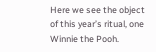Here we see the object of this year’s ritual, one Winnie the Pooh.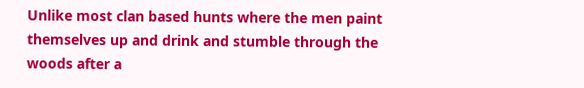Unlike most clan based hunts where the men paint themselves up and drink and stumble through the woods after a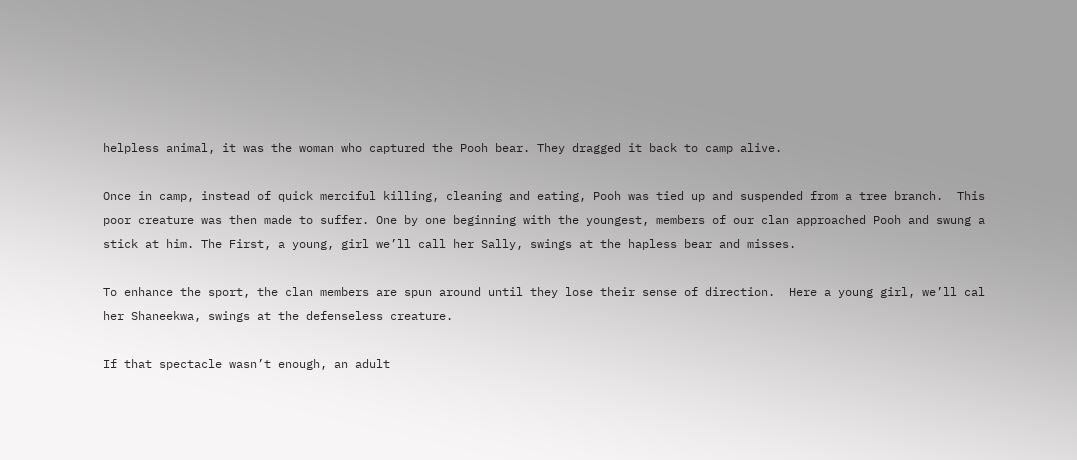helpless animal, it was the woman who captured the Pooh bear. They dragged it back to camp alive.

Once in camp, instead of quick merciful killing, cleaning and eating, Pooh was tied up and suspended from a tree branch.  This poor creature was then made to suffer. One by one beginning with the youngest, members of our clan approached Pooh and swung a stick at him. The First, a young, girl we’ll call her Sally, swings at the hapless bear and misses.

To enhance the sport, the clan members are spun around until they lose their sense of direction.  Here a young girl, we’ll cal her Shaneekwa, swings at the defenseless creature.

If that spectacle wasn’t enough, an adult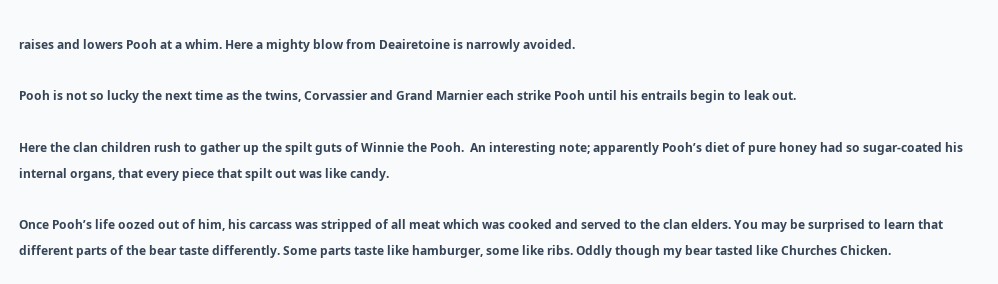raises and lowers Pooh at a whim. Here a mighty blow from Deairetoine is narrowly avoided.

Pooh is not so lucky the next time as the twins, Corvassier and Grand Marnier each strike Pooh until his entrails begin to leak out.

Here the clan children rush to gather up the spilt guts of Winnie the Pooh.  An interesting note; apparently Pooh’s diet of pure honey had so sugar-coated his internal organs, that every piece that spilt out was like candy.

Once Pooh’s life oozed out of him, his carcass was stripped of all meat which was cooked and served to the clan elders. You may be surprised to learn that different parts of the bear taste differently. Some parts taste like hamburger, some like ribs. Oddly though my bear tasted like Churches Chicken.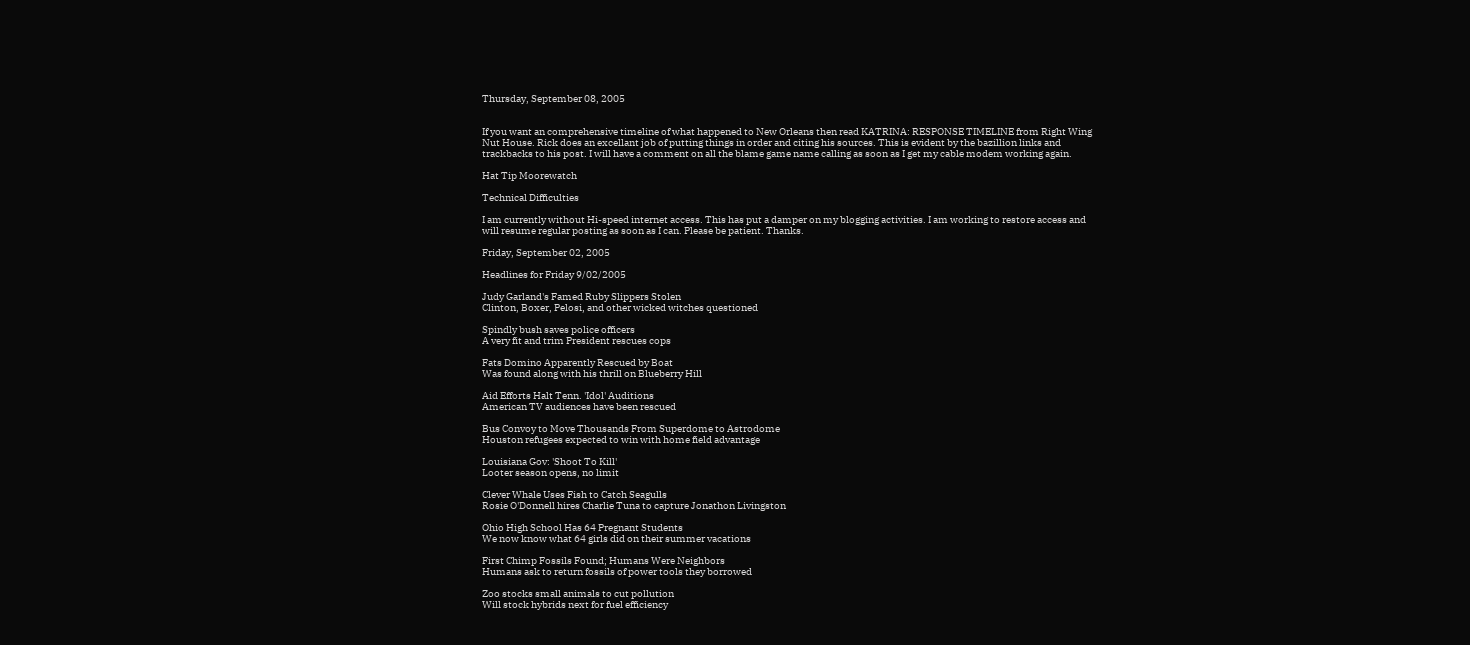Thursday, September 08, 2005


If you want an comprehensive timeline of what happened to New Orleans then read KATRINA: RESPONSE TIMELINE from Right Wing Nut House. Rick does an excellant job of putting things in order and citing his sources. This is evident by the bazillion links and trackbacks to his post. I will have a comment on all the blame game name calling as soon as I get my cable modem working again.

Hat Tip Moorewatch

Technical Difficulties

I am currently without Hi-speed internet access. This has put a damper on my blogging activities. I am working to restore access and will resume regular posting as soon as I can. Please be patient. Thanks.

Friday, September 02, 2005

Headlines for Friday 9/02/2005

Judy Garland's Famed Ruby Slippers Stolen
Clinton, Boxer, Pelosi, and other wicked witches questioned

Spindly bush saves police officers
A very fit and trim President rescues cops

Fats Domino Apparently Rescued by Boat
Was found along with his thrill on Blueberry Hill

Aid Efforts Halt Tenn. 'Idol' Auditions
American TV audiences have been rescued

Bus Convoy to Move Thousands From Superdome to Astrodome
Houston refugees expected to win with home field advantage

Louisiana Gov: 'Shoot To Kill'
Looter season opens, no limit

Clever Whale Uses Fish to Catch Seagulls
Rosie O'Donnell hires Charlie Tuna to capture Jonathon Livingston

Ohio High School Has 64 Pregnant Students
We now know what 64 girls did on their summer vacations

First Chimp Fossils Found; Humans Were Neighbors
Humans ask to return fossils of power tools they borrowed

Zoo stocks small animals to cut pollution
Will stock hybrids next for fuel efficiency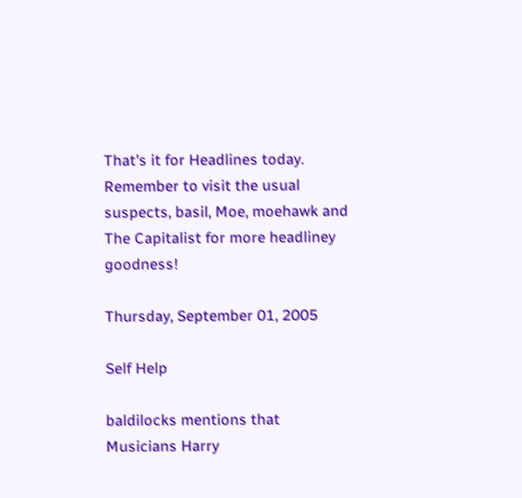That's it for Headlines today. Remember to visit the usual suspects, basil, Moe, moehawk and The Capitalist for more headliney goodness!

Thursday, September 01, 2005

Self Help

baldilocks mentions that
Musicians Harry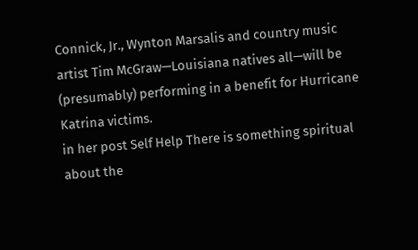Connick, Jr., Wynton Marsalis and country music artist Tim McGraw—Louisiana natives all—will be (presumably) performing in a benefit for Hurricane Katrina victims.
in her post Self Help There is something spiritual about the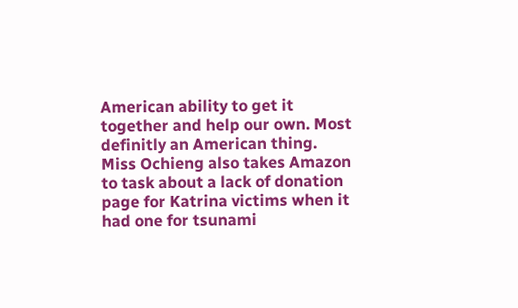American ability to get it together and help our own. Most definitly an American thing. Miss Ochieng also takes Amazon to task about a lack of donation page for Katrina victims when it had one for tsunami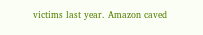victims last year. Amazon caved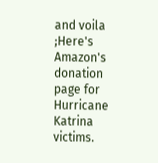and voila ;Here's Amazon's donation page for Hurricane Katrina victims.